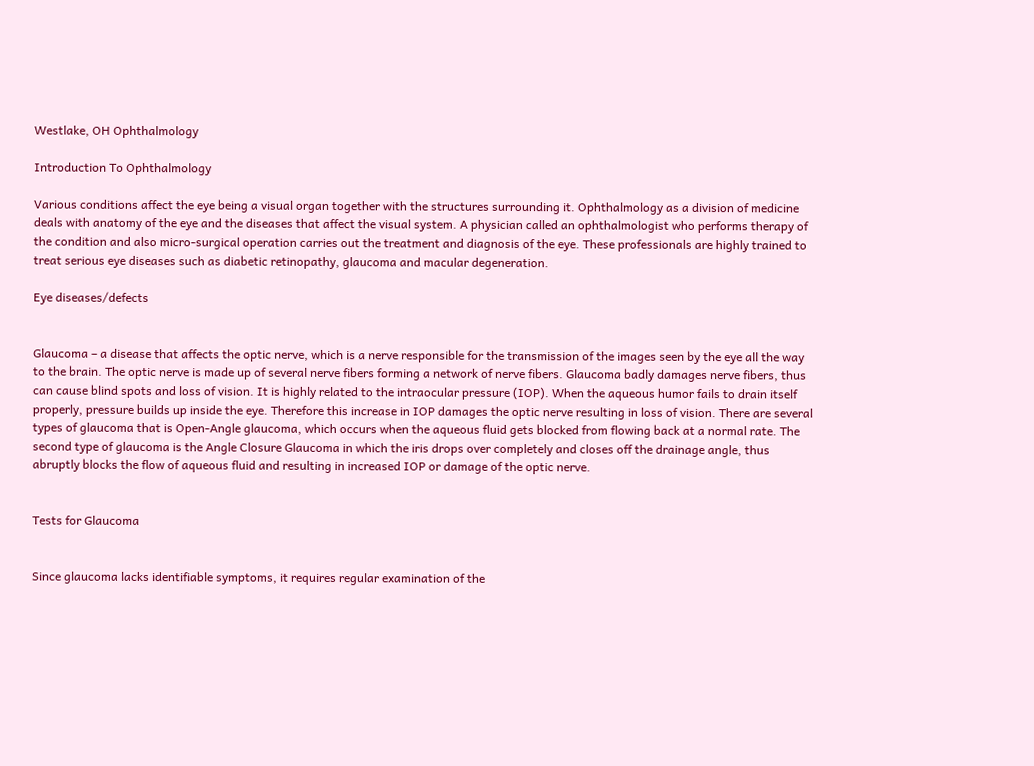Westlake, OH Ophthalmology

Introduction To Ophthalmology

Various conditions affect the eye being a visual organ together with the structures surrounding it. Ophthalmology as a division of medicine deals with anatomy of the eye and the diseases that affect the visual system. A physician called an ophthalmologist who performs therapy of the condition and also micro-surgical operation carries out the treatment and diagnosis of the eye. These professionals are highly trained to treat serious eye diseases such as diabetic retinopathy, glaucoma and macular degeneration.

Eye diseases/defects


Glaucoma – a disease that affects the optic nerve, which is a nerve responsible for the transmission of the images seen by the eye all the way to the brain. The optic nerve is made up of several nerve fibers forming a network of nerve fibers. Glaucoma badly damages nerve fibers, thus can cause blind spots and loss of vision. It is highly related to the intraocular pressure (IOP). When the aqueous humor fails to drain itself properly, pressure builds up inside the eye. Therefore this increase in IOP damages the optic nerve resulting in loss of vision. There are several types of glaucoma that is Open-Angle glaucoma, which occurs when the aqueous fluid gets blocked from flowing back at a normal rate. The second type of glaucoma is the Angle Closure Glaucoma in which the iris drops over completely and closes off the drainage angle, thus abruptly blocks the flow of aqueous fluid and resulting in increased IOP or damage of the optic nerve.


Tests for Glaucoma


Since glaucoma lacks identifiable symptoms, it requires regular examination of the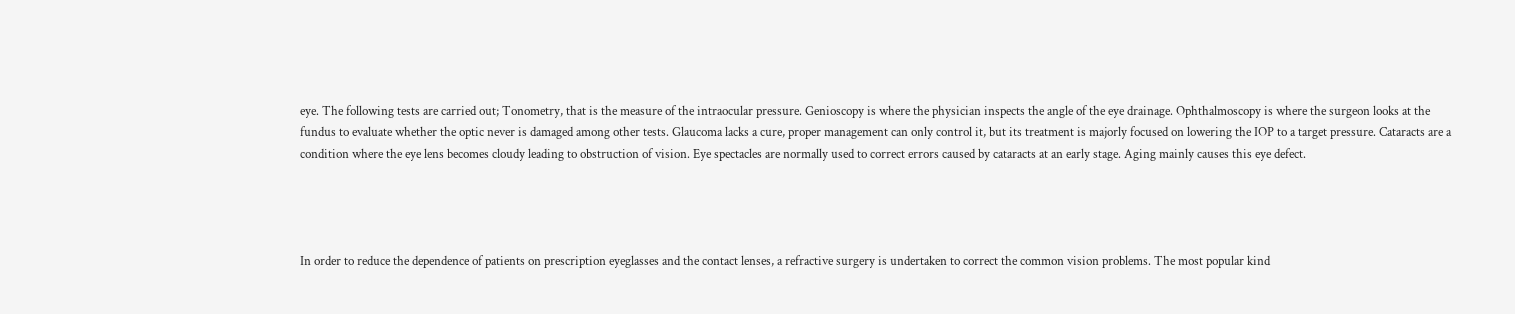eye. The following tests are carried out; Tonometry, that is the measure of the intraocular pressure. Genioscopy is where the physician inspects the angle of the eye drainage. Ophthalmoscopy is where the surgeon looks at the fundus to evaluate whether the optic never is damaged among other tests. Glaucoma lacks a cure, proper management can only control it, but its treatment is majorly focused on lowering the IOP to a target pressure. Cataracts are a condition where the eye lens becomes cloudy leading to obstruction of vision. Eye spectacles are normally used to correct errors caused by cataracts at an early stage. Aging mainly causes this eye defect.




In order to reduce the dependence of patients on prescription eyeglasses and the contact lenses, a refractive surgery is undertaken to correct the common vision problems. The most popular kind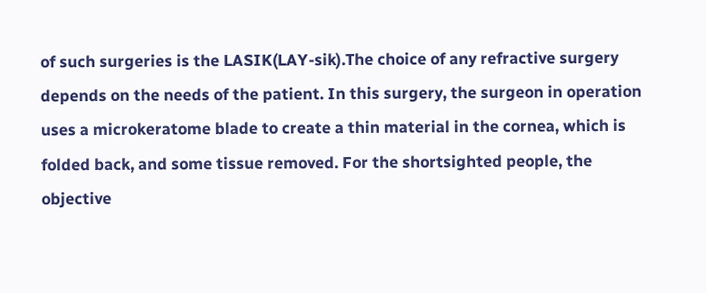of such surgeries is the LASIK(LAY-sik).The choice of any refractive surgery depends on the needs of the patient. In this surgery, the surgeon in operation uses a microkeratome blade to create a thin material in the cornea, which is folded back, and some tissue removed. For the shortsighted people, the objective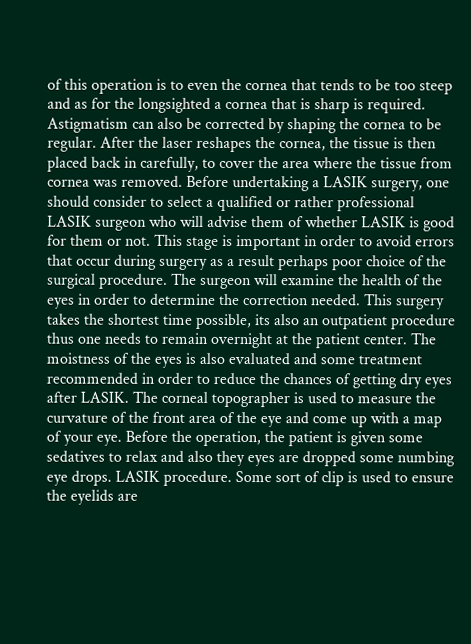of this operation is to even the cornea that tends to be too steep and as for the longsighted a cornea that is sharp is required. Astigmatism can also be corrected by shaping the cornea to be regular. After the laser reshapes the cornea, the tissue is then placed back in carefully, to cover the area where the tissue from cornea was removed. Before undertaking a LASIK surgery, one should consider to select a qualified or rather professional LASIK surgeon who will advise them of whether LASIK is good for them or not. This stage is important in order to avoid errors that occur during surgery as a result perhaps poor choice of the surgical procedure. The surgeon will examine the health of the eyes in order to determine the correction needed. This surgery takes the shortest time possible, its also an outpatient procedure thus one needs to remain overnight at the patient center. The moistness of the eyes is also evaluated and some treatment recommended in order to reduce the chances of getting dry eyes after LASIK. The corneal topographer is used to measure the curvature of the front area of the eye and come up with a map of your eye. Before the operation, the patient is given some sedatives to relax and also they eyes are dropped some numbing eye drops. LASIK procedure. Some sort of clip is used to ensure the eyelids are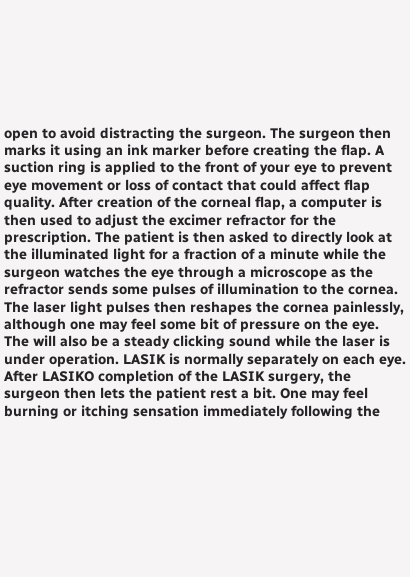open to avoid distracting the surgeon. The surgeon then marks it using an ink marker before creating the flap. A suction ring is applied to the front of your eye to prevent eye movement or loss of contact that could affect flap quality. After creation of the corneal flap, a computer is then used to adjust the excimer refractor for the prescription. The patient is then asked to directly look at the illuminated light for a fraction of a minute while the surgeon watches the eye through a microscope as the refractor sends some pulses of illumination to the cornea. The laser light pulses then reshapes the cornea painlessly, although one may feel some bit of pressure on the eye. The will also be a steady clicking sound while the laser is under operation. LASIK is normally separately on each eye. After LASIKO completion of the LASIK surgery, the surgeon then lets the patient rest a bit. One may feel burning or itching sensation immediately following the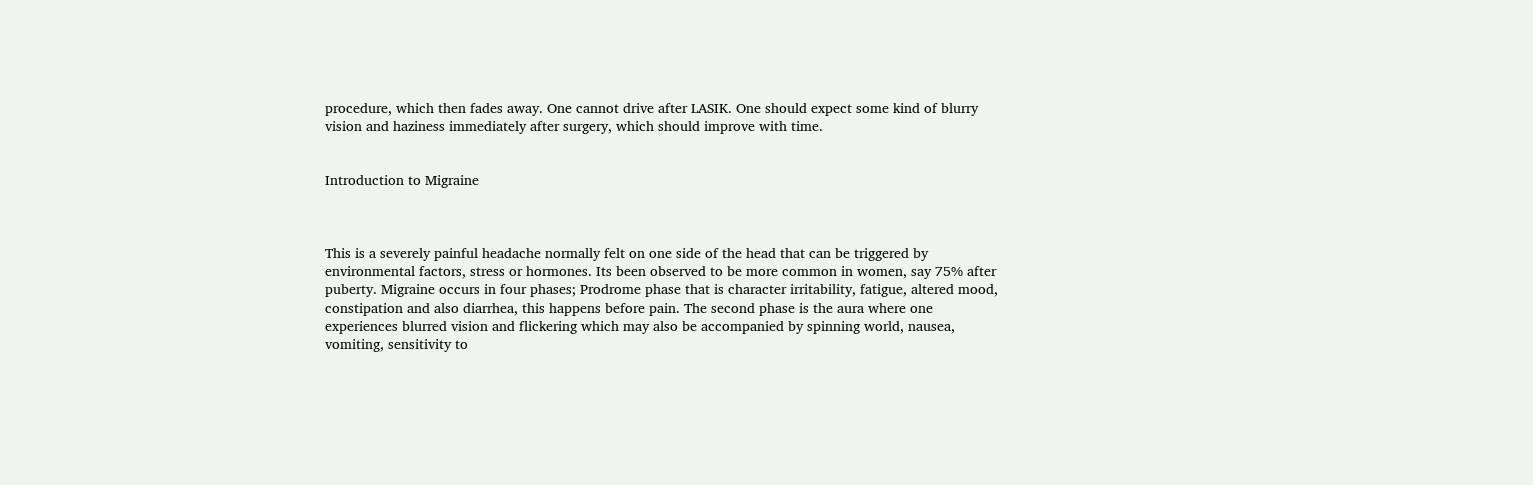procedure, which then fades away. One cannot drive after LASIK. One should expect some kind of blurry vision and haziness immediately after surgery, which should improve with time.


Introduction to Migraine



This is a severely painful headache normally felt on one side of the head that can be triggered by environmental factors, stress or hormones. Its been observed to be more common in women, say 75% after puberty. Migraine occurs in four phases; Prodrome phase that is character irritability, fatigue, altered mood, constipation and also diarrhea, this happens before pain. The second phase is the aura where one experiences blurred vision and flickering which may also be accompanied by spinning world, nausea, vomiting, sensitivity to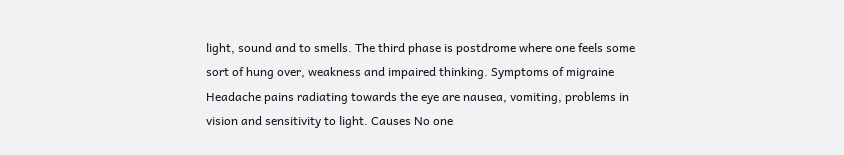light, sound and to smells. The third phase is postdrome where one feels some sort of hung over, weakness and impaired thinking. Symptoms of migraine Headache pains radiating towards the eye are nausea, vomiting, problems in vision and sensitivity to light. Causes No one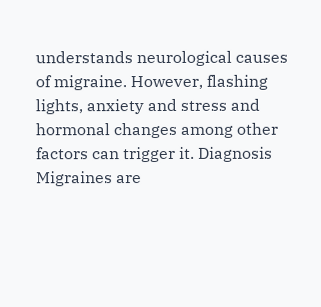understands neurological causes of migraine. However, flashing lights, anxiety and stress and hormonal changes among other factors can trigger it. Diagnosis Migraines are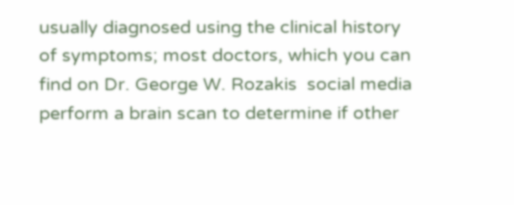usually diagnosed using the clinical history of symptoms; most doctors, which you can find on Dr. George W. Rozakis  social media perform a brain scan to determine if other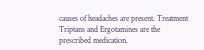causes of headaches are present. Treatment Triptans and Ergotamines are the prescribed medication.